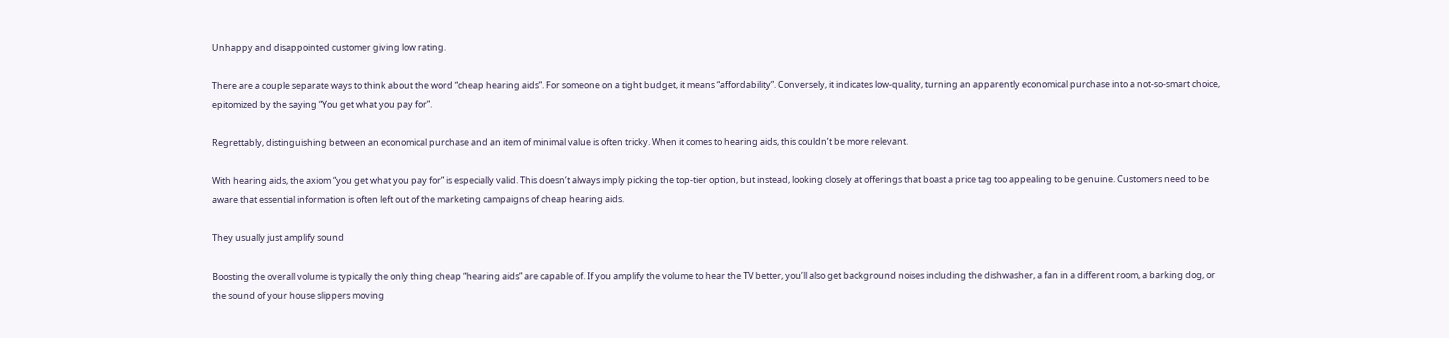Unhappy and disappointed customer giving low rating.

There are a couple separate ways to think about the word “cheap hearing aids”. For someone on a tight budget, it means “affordability”. Conversely, it indicates low-quality, turning an apparently economical purchase into a not-so-smart choice, epitomized by the saying “You get what you pay for”.

Regrettably, distinguishing between an economical purchase and an item of minimal value is often tricky. When it comes to hearing aids, this couldn’t be more relevant.

With hearing aids, the axiom “you get what you pay for” is especially valid. This doesn’t always imply picking the top-tier option, but instead, looking closely at offerings that boast a price tag too appealing to be genuine. Customers need to be aware that essential information is often left out of the marketing campaigns of cheap hearing aids.

They usually just amplify sound

Boosting the overall volume is typically the only thing cheap “hearing aids” are capable of. If you amplify the volume to hear the TV better, you’ll also get background noises including the dishwasher, a fan in a different room, a barking dog, or the sound of your house slippers moving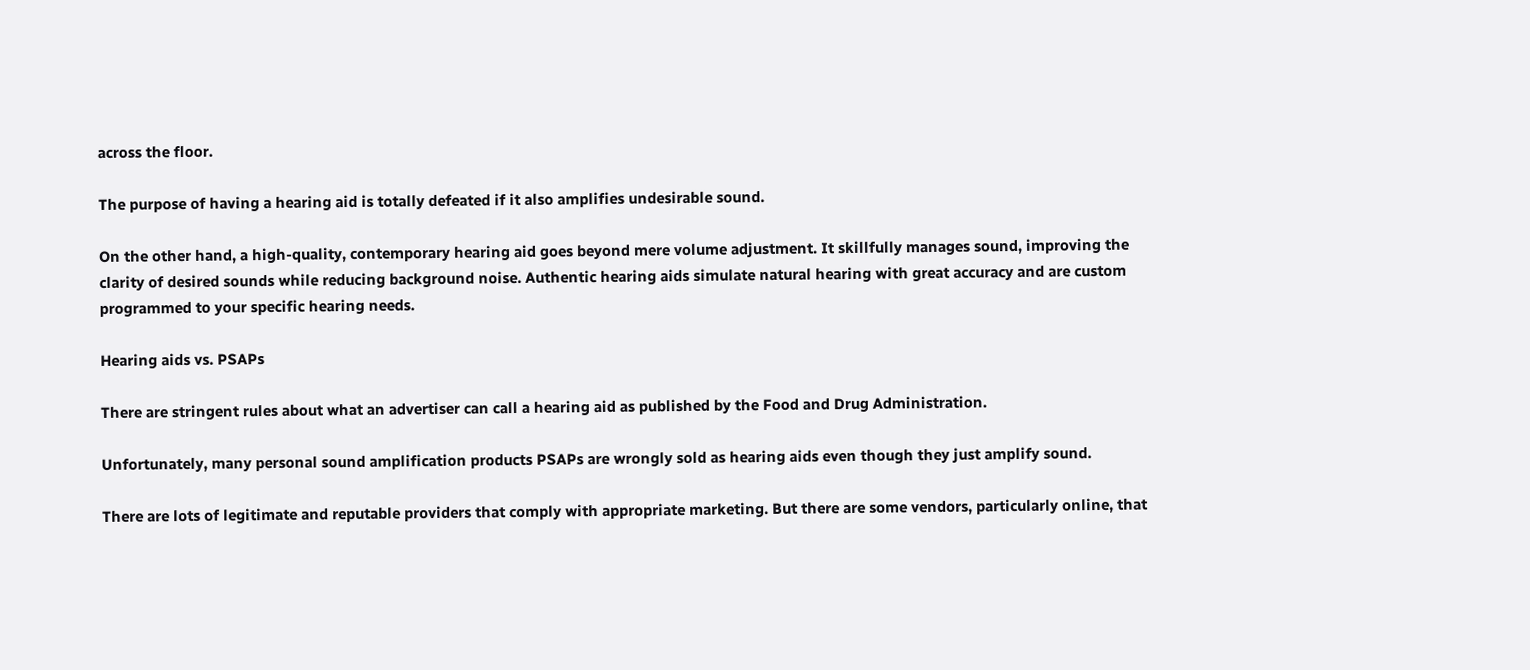across the floor.

The purpose of having a hearing aid is totally defeated if it also amplifies undesirable sound.

On the other hand, a high-quality, contemporary hearing aid goes beyond mere volume adjustment. It skillfully manages sound, improving the clarity of desired sounds while reducing background noise. Authentic hearing aids simulate natural hearing with great accuracy and are custom programmed to your specific hearing needs.

Hearing aids vs. PSAPs

There are stringent rules about what an advertiser can call a hearing aid as published by the Food and Drug Administration.

Unfortunately, many personal sound amplification products PSAPs are wrongly sold as hearing aids even though they just amplify sound.

There are lots of legitimate and reputable providers that comply with appropriate marketing. But there are some vendors, particularly online, that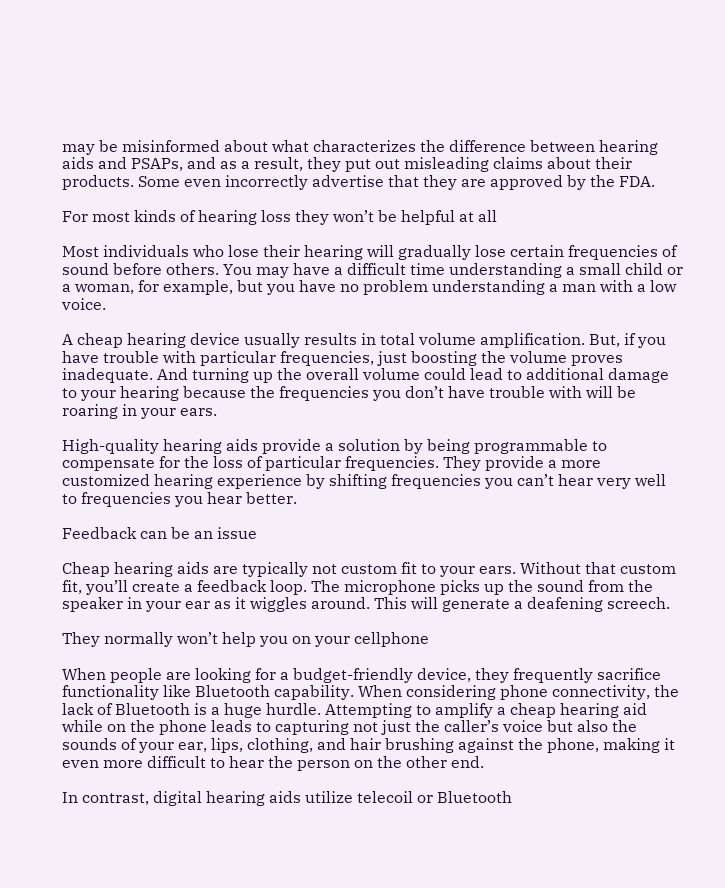may be misinformed about what characterizes the difference between hearing aids and PSAPs, and as a result, they put out misleading claims about their products. Some even incorrectly advertise that they are approved by the FDA.

For most kinds of hearing loss they won’t be helpful at all

Most individuals who lose their hearing will gradually lose certain frequencies of sound before others. You may have a difficult time understanding a small child or a woman, for example, but you have no problem understanding a man with a low voice.

A cheap hearing device usually results in total volume amplification. But, if you have trouble with particular frequencies, just boosting the volume proves inadequate. And turning up the overall volume could lead to additional damage to your hearing because the frequencies you don’t have trouble with will be roaring in your ears.

High-quality hearing aids provide a solution by being programmable to compensate for the loss of particular frequencies. They provide a more customized hearing experience by shifting frequencies you can’t hear very well to frequencies you hear better.

Feedback can be an issue

Cheap hearing aids are typically not custom fit to your ears. Without that custom fit, you’ll create a feedback loop. The microphone picks up the sound from the speaker in your ear as it wiggles around. This will generate a deafening screech.

They normally won’t help you on your cellphone

When people are looking for a budget-friendly device, they frequently sacrifice functionality like Bluetooth capability. When considering phone connectivity, the lack of Bluetooth is a huge hurdle. Attempting to amplify a cheap hearing aid while on the phone leads to capturing not just the caller’s voice but also the sounds of your ear, lips, clothing, and hair brushing against the phone, making it even more difficult to hear the person on the other end.

In contrast, digital hearing aids utilize telecoil or Bluetooth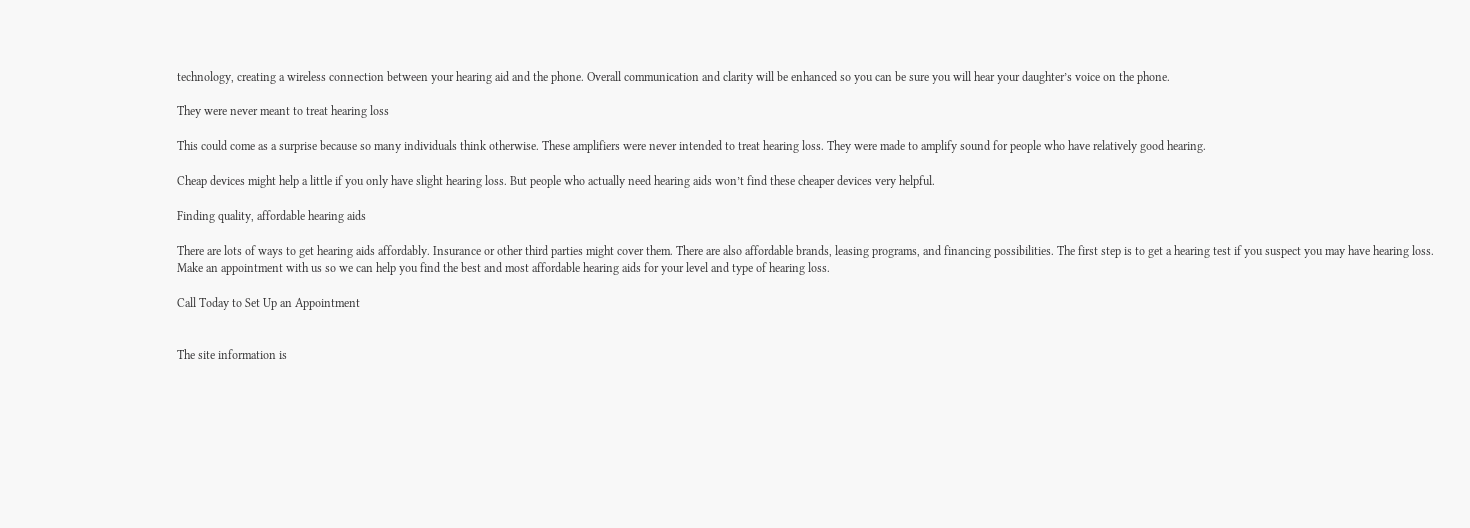technology, creating a wireless connection between your hearing aid and the phone. Overall communication and clarity will be enhanced so you can be sure you will hear your daughter’s voice on the phone.

They were never meant to treat hearing loss

This could come as a surprise because so many individuals think otherwise. These amplifiers were never intended to treat hearing loss. They were made to amplify sound for people who have relatively good hearing.

Cheap devices might help a little if you only have slight hearing loss. But people who actually need hearing aids won’t find these cheaper devices very helpful.

Finding quality, affordable hearing aids

There are lots of ways to get hearing aids affordably. Insurance or other third parties might cover them. There are also affordable brands, leasing programs, and financing possibilities. The first step is to get a hearing test if you suspect you may have hearing loss. Make an appointment with us so we can help you find the best and most affordable hearing aids for your level and type of hearing loss.

Call Today to Set Up an Appointment


The site information is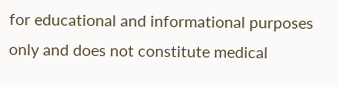for educational and informational purposes only and does not constitute medical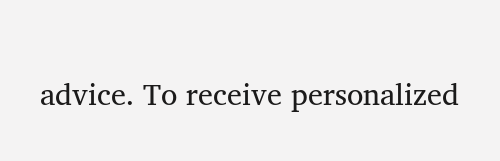advice. To receive personalized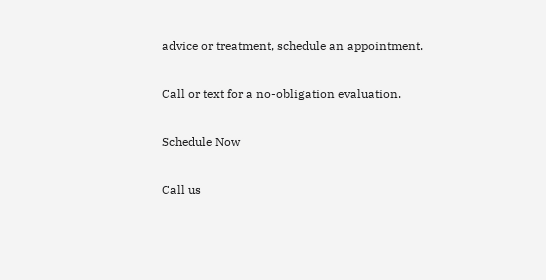advice or treatment, schedule an appointment.

Call or text for a no-obligation evaluation.

Schedule Now

Call us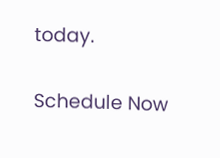today.

Schedule Now